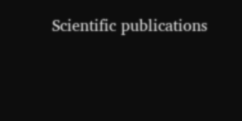Scientific publications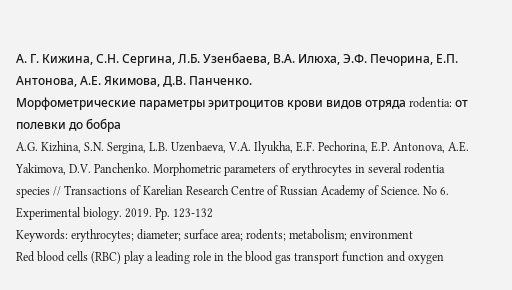А. Г. Кижина, С.Н. Сергина, Л.Б. Узенбаева, В.А. Илюха, Э.Ф. Печорина, Е.П. Антонова, А.Е. Якимова, Д.В. Панченко.
Морфометрические параметры эритроцитов крови видов отряда rodentia: от полевки до бобра
A.G. Kizhina, S.N. Sergina, L.B. Uzenbaeva, V.A. Ilyukha, E.F. Pechorina, E.P. Antonova, A.E. Yakimova, D.V. Panchenko. Morphometric parameters of erythrocytes in several rodentia species // Transactions of Karelian Research Centre of Russian Academy of Science. No 6. Experimental biology. 2019. Pp. 123-132
Keywords: erythrocytes; diameter; surface area; rodents; metabolism; environment
Red blood cells (RBC) play a leading role in the blood gas transport function and oxygen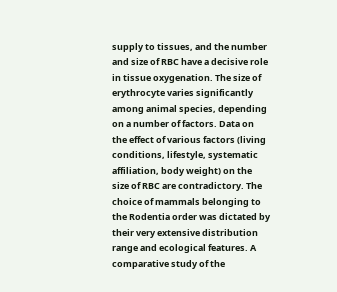supply to tissues, and the number and size of RBC have a decisive role in tissue oxygenation. The size of erythrocyte varies significantly among animal species, depending on a number of factors. Data on the effect of various factors (living conditions, lifestyle, systematic affiliation, body weight) on the size of RBC are contradictory. The choice of mammals belonging to the Rodentia order was dictated by their very extensive distribution range and ecological features. A comparative study of the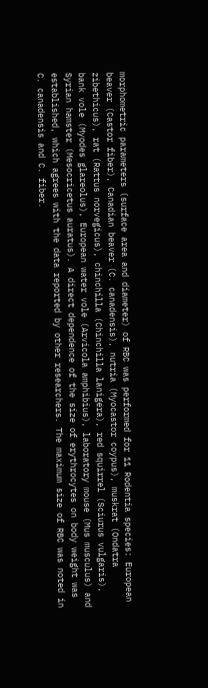morphometric parameters (surface area and diameter) of RBC was performed for 11 Rodentia species: European beaver (Castor fiber), Canadian beaver (C. canadensis), nutria (Myocastor coypus), muskrat (Ondatra zibethicus), rat (Rattus norvegicus), chinchilla (Chinchilla lanigera), red squirrel (Sciurus vulgaris), bank vole (Myodes glareolus), European water vole (Arvicola amphibius), laboratory mouse (Mus musculus) and Syrian hamster (Mesocricetus auratus). A direct dependence of the size of erythrocytes on body weight was established, which agrees with the data reported by other researchers. The maximum size of RBC was noted in C. canadensis and C. fiber.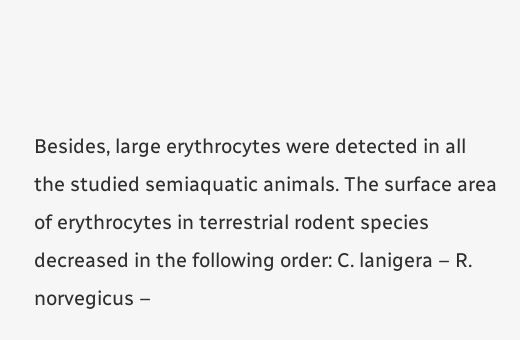Besides, large erythrocytes were detected in all the studied semiaquatic animals. The surface area of erythrocytes in terrestrial rodent species decreased in the following order: C. lanigera – R. norvegicus –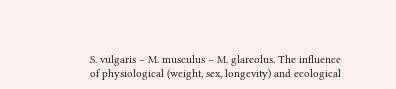S. vulgaris – M. musculus – M. glareolus. The influence of physiological (weight, sex, longevity) and ecological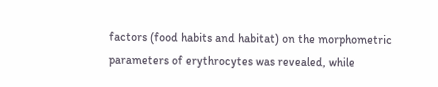factors (food habits and habitat) on the morphometric parameters of erythrocytes was revealed, while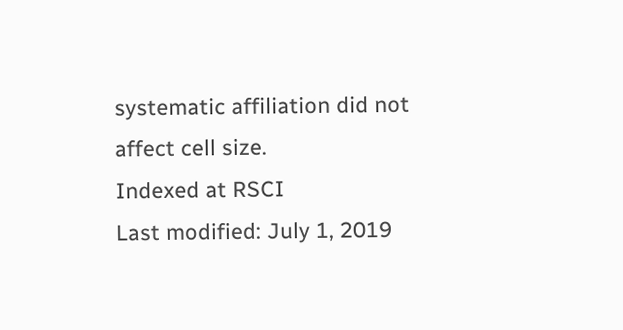systematic affiliation did not affect cell size.
Indexed at RSCI
Last modified: July 1, 2019